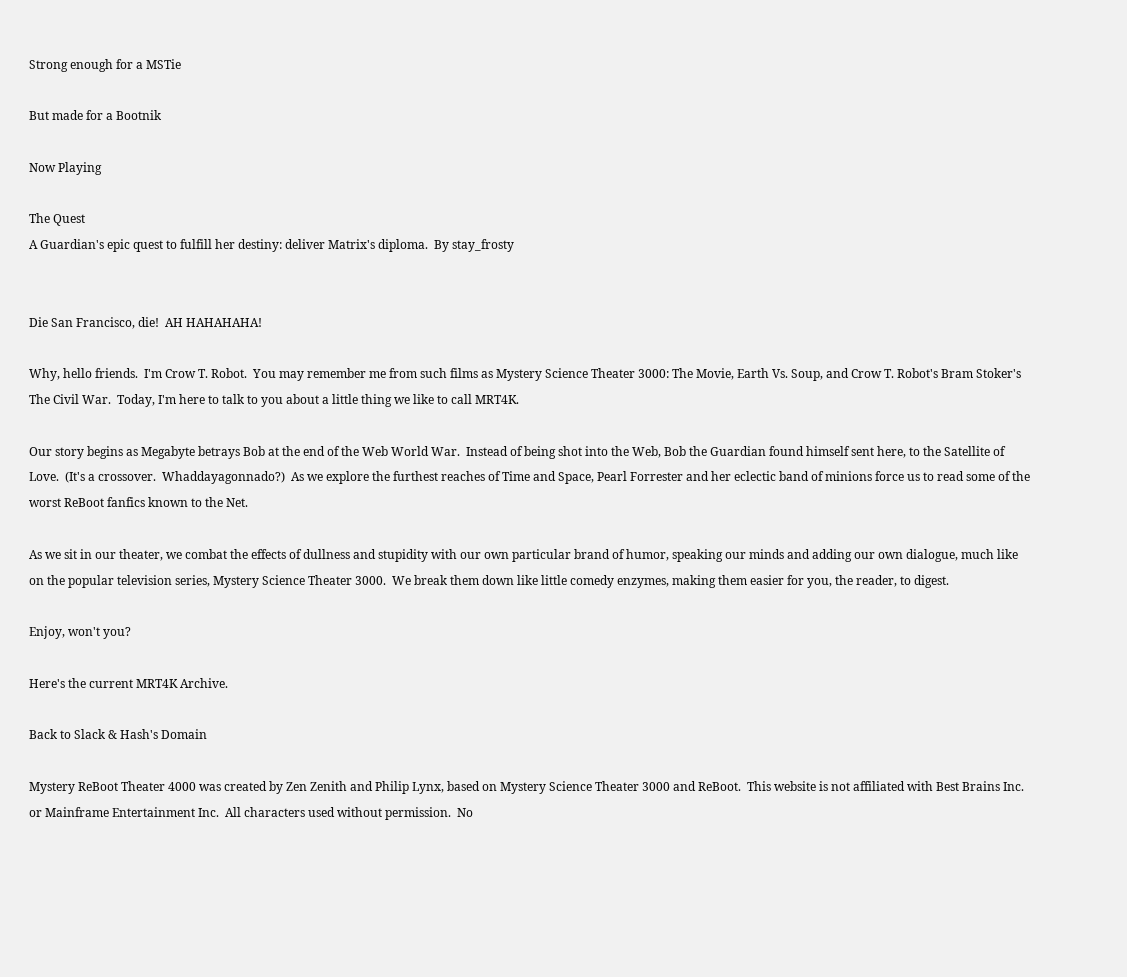Strong enough for a MSTie

But made for a Bootnik

Now Playing

The Quest
A Guardian's epic quest to fulfill her destiny: deliver Matrix's diploma.  By stay_frosty


Die San Francisco, die!  AH HAHAHAHA!

Why, hello friends.  I'm Crow T. Robot.  You may remember me from such films as Mystery Science Theater 3000: The Movie, Earth Vs. Soup, and Crow T. Robot's Bram Stoker's The Civil War.  Today, I'm here to talk to you about a little thing we like to call MRT4K.

Our story begins as Megabyte betrays Bob at the end of the Web World War.  Instead of being shot into the Web, Bob the Guardian found himself sent here, to the Satellite of Love.  (It's a crossover.  Whaddayagonnado?)  As we explore the furthest reaches of Time and Space, Pearl Forrester and her eclectic band of minions force us to read some of the worst ReBoot fanfics known to the Net.

As we sit in our theater, we combat the effects of dullness and stupidity with our own particular brand of humor, speaking our minds and adding our own dialogue, much like on the popular television series, Mystery Science Theater 3000.  We break them down like little comedy enzymes, making them easier for you, the reader, to digest.

Enjoy, won't you?

Here's the current MRT4K Archive.

Back to Slack & Hash's Domain

Mystery ReBoot Theater 4000 was created by Zen Zenith and Philip Lynx, based on Mystery Science Theater 3000 and ReBoot.  This website is not affiliated with Best Brains Inc. or Mainframe Entertainment Inc.  All characters used without permission.  No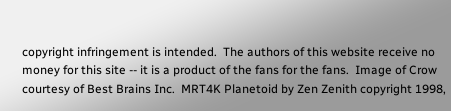copyright infringement is intended.  The authors of this website receive no money for this site -- it is a product of the fans for the fans.  Image of Crow courtesy of Best Brains Inc.  MRT4K Planetoid by Zen Zenith copyright 1998,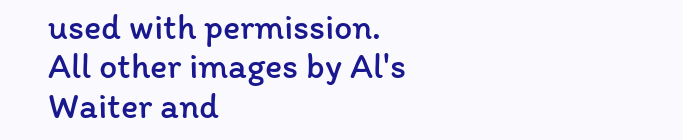used with permission.  All other images by Al's Waiter and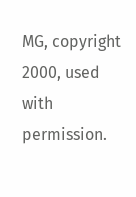MG, copyright 2000, used with permission.